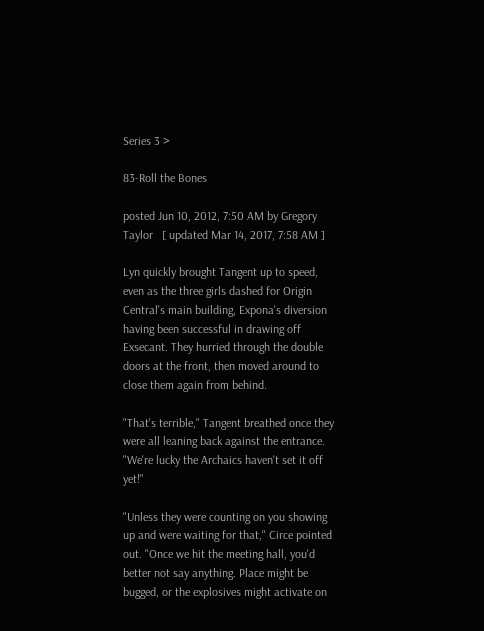Series 3 >

83-Roll the Bones

posted Jun 10, 2012, 7:50 AM by Gregory Taylor   [ updated Mar 14, 2017, 7:58 AM ]

Lyn quickly brought Tangent up to speed, even as the three girls dashed for Origin Central's main building, Expona's diversion having been successful in drawing off Exsecant. They hurried through the double doors at the front, then moved around to close them again from behind.

"That's terrible," Tangent breathed once they were all leaning back against the entrance. "We're lucky the Archaics haven't set it off yet!"

"Unless they were counting on you showing up and were waiting for that," Circe pointed out. "Once we hit the meeting hall, you'd better not say anything. Place might be bugged, or the explosives might activate on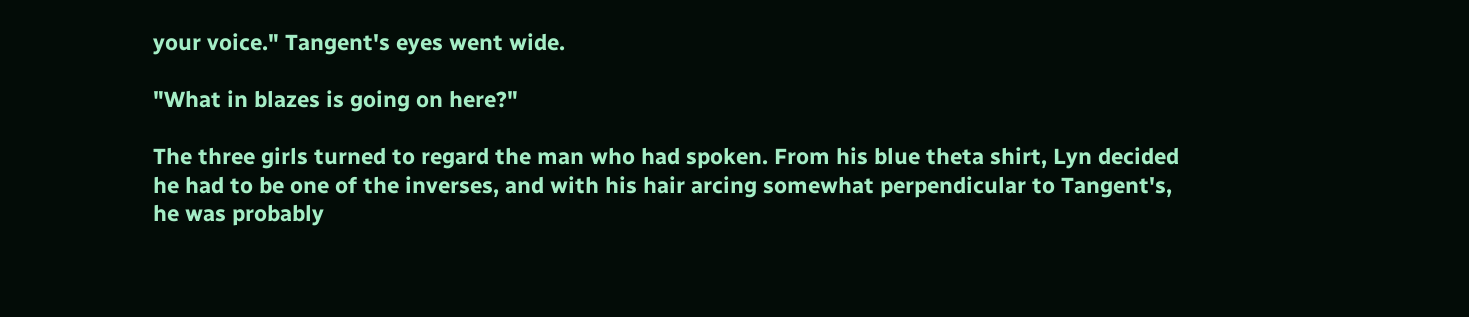your voice." Tangent's eyes went wide.

"What in blazes is going on here?"

The three girls turned to regard the man who had spoken. From his blue theta shirt, Lyn decided he had to be one of the inverses, and with his hair arcing somewhat perpendicular to Tangent's, he was probably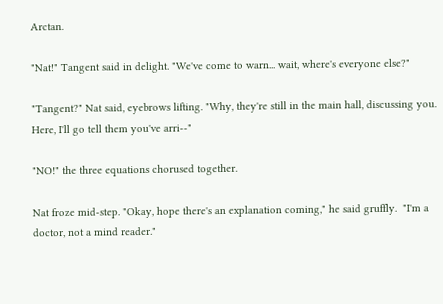Arctan.

"Nat!" Tangent said in delight. "We've come to warn... wait, where's everyone else?"

"Tangent?" Nat said, eyebrows lifting. "Why, they're still in the main hall, discussing you. Here, I'll go tell them you've arri--"

"NO!" the three equations chorused together.

Nat froze mid-step. "Okay, hope there's an explanation coming," he said gruffly.  "I'm a doctor, not a mind reader."